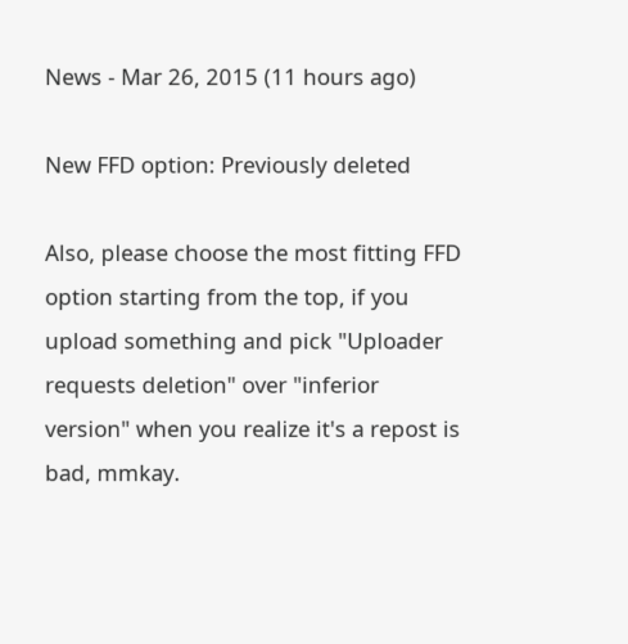News - Mar 26, 2015 (11 hours ago)

New FFD option: Previously deleted

Also, please choose the most fitting FFD option starting from the top, if you upload something and pick "Uploader requests deletion" over "inferior version" when you realize it's a repost is bad, mmkay.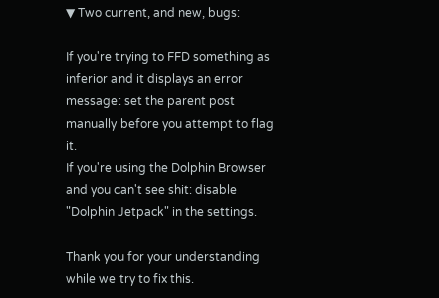▼ Two current, and new, bugs:

If you're trying to FFD something as inferior and it displays an error message: set the parent post manually before you attempt to flag it.
If you're using the Dolphin Browser and you can't see shit: disable "Dolphin Jetpack" in the settings.

Thank you for your understanding while we try to fix this.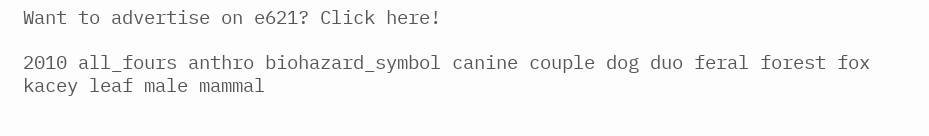Want to advertise on e621? Click here!

2010 all_fours anthro biohazard_symbol canine couple dog duo feral forest fox kacey leaf male mammal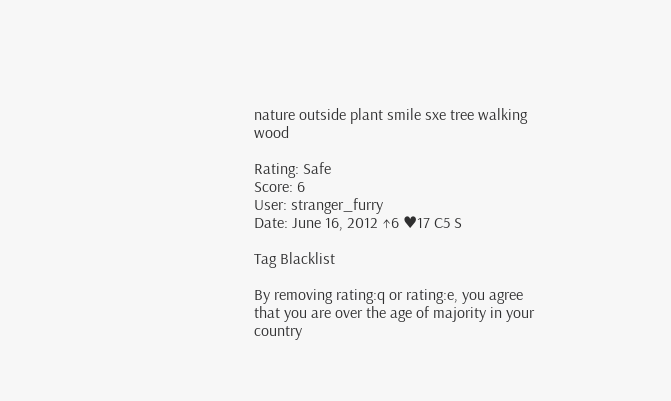nature outside plant smile sxe tree walking wood

Rating: Safe
Score: 6
User: stranger_furry
Date: June 16, 2012 ↑6 ♥17 C5 S

Tag Blacklist

By removing rating:q or rating:e, you agree that you are over the age of majority in your country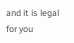and it is legal for you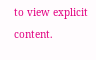to view explicit content.